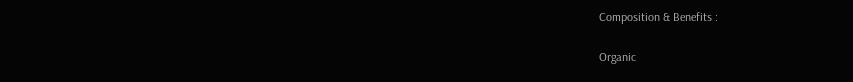Composition & Benefits :

Organic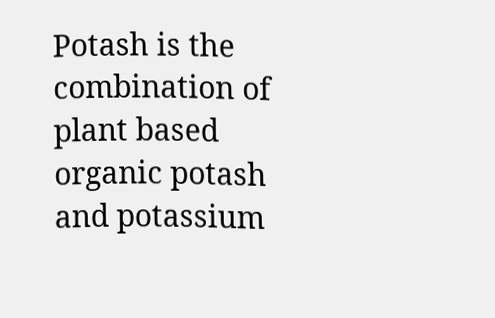Potash is the combination of plant based organic potash and potassium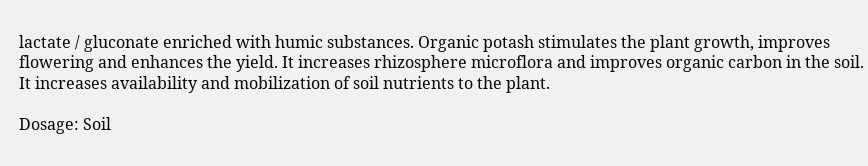lactate / gluconate enriched with humic substances. Organic potash stimulates the plant growth, improves flowering and enhances the yield. It increases rhizosphere microflora and improves organic carbon in the soil. It increases availability and mobilization of soil nutrients to the plant.

Dosage: Soil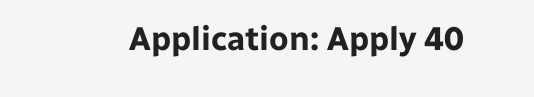Application: Apply 40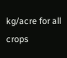kg/acre for all crops